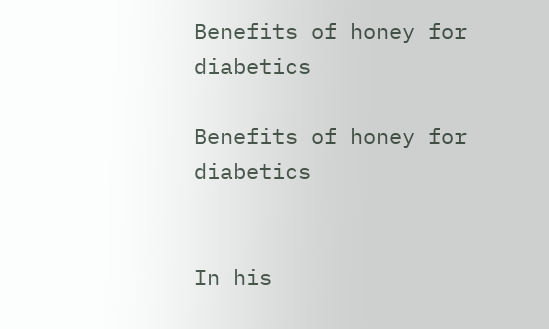Benefits of honey for diabetics

Benefits of honey for diabetics


In his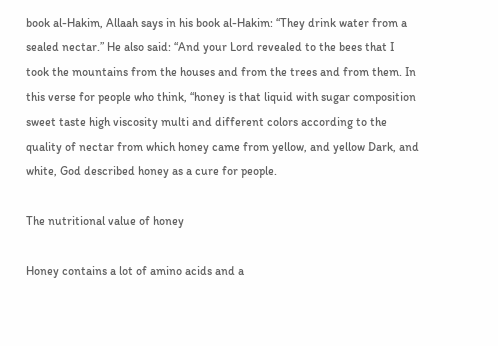book al-Hakim, Allaah says in his book al-Hakim: “They drink water from a sealed nectar.” He also said: “And your Lord revealed to the bees that I took the mountains from the houses and from the trees and from them. In this verse for people who think, “honey is that liquid with sugar composition sweet taste high viscosity multi and different colors according to the quality of nectar from which honey came from yellow, and yellow Dark, and white, God described honey as a cure for people.

The nutritional value of honey

Honey contains a lot of amino acids and a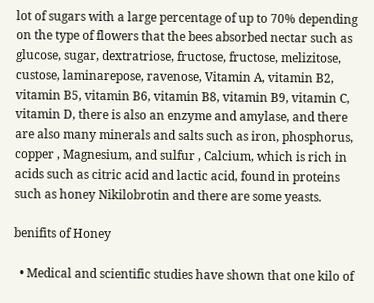lot of sugars with a large percentage of up to 70% depending on the type of flowers that the bees absorbed nectar such as glucose, sugar, dextratriose, fructose, fructose, melizitose, custose, laminarepose, ravenose, Vitamin A, vitamin B2, vitamin B5, vitamin B6, vitamin B8, vitamin B9, vitamin C, vitamin D, there is also an enzyme and amylase, and there are also many minerals and salts such as iron, phosphorus, copper , Magnesium, and sulfur , Calcium, which is rich in acids such as citric acid and lactic acid, found in proteins such as honey Nikilobrotin and there are some yeasts.

benifits of Honey

  • Medical and scientific studies have shown that one kilo of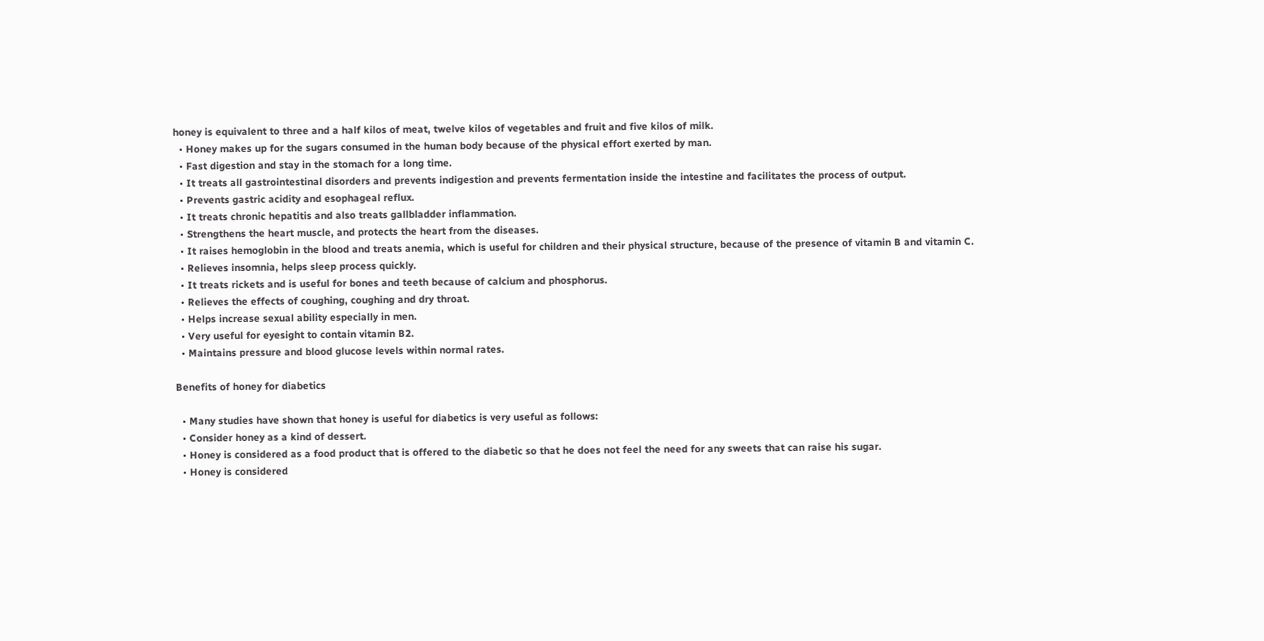honey is equivalent to three and a half kilos of meat, twelve kilos of vegetables and fruit and five kilos of milk.
  • Honey makes up for the sugars consumed in the human body because of the physical effort exerted by man.
  • Fast digestion and stay in the stomach for a long time.
  • It treats all gastrointestinal disorders and prevents indigestion and prevents fermentation inside the intestine and facilitates the process of output.
  • Prevents gastric acidity and esophageal reflux.
  • It treats chronic hepatitis and also treats gallbladder inflammation.
  • Strengthens the heart muscle, and protects the heart from the diseases.
  • It raises hemoglobin in the blood and treats anemia, which is useful for children and their physical structure, because of the presence of vitamin B and vitamin C.
  • Relieves insomnia, helps sleep process quickly.
  • It treats rickets and is useful for bones and teeth because of calcium and phosphorus.
  • Relieves the effects of coughing, coughing and dry throat.
  • Helps increase sexual ability especially in men.
  • Very useful for eyesight to contain vitamin B2.
  • Maintains pressure and blood glucose levels within normal rates.

Benefits of honey for diabetics

  • Many studies have shown that honey is useful for diabetics is very useful as follows:
  • Consider honey as a kind of dessert.
  • Honey is considered as a food product that is offered to the diabetic so that he does not feel the need for any sweets that can raise his sugar.
  • Honey is considered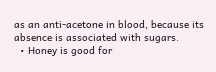as an anti-acetone in blood, because its absence is associated with sugars.
  • Honey is good for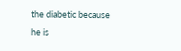the diabetic because he is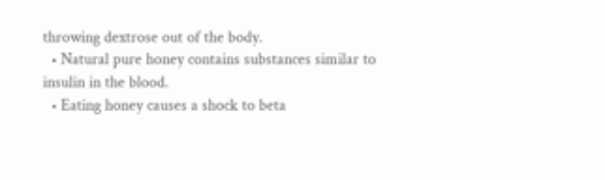throwing dextrose out of the body.
  • Natural pure honey contains substances similar to insulin in the blood.
  • Eating honey causes a shock to beta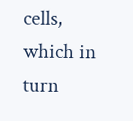cells, which in turn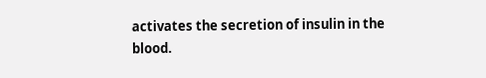activates the secretion of insulin in the blood.